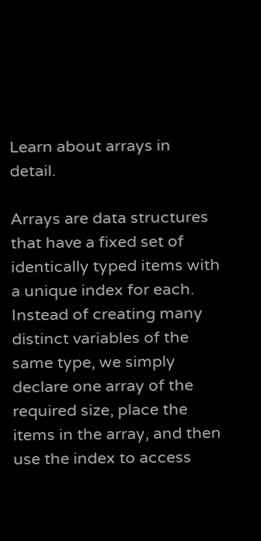Learn about arrays in detail.

Arrays are data structures that have a fixed set of identically typed items with a unique index for each. Instead of creating many distinct variables of the same type, we simply declare one array of the required size, place the items in the array, and then use the index to access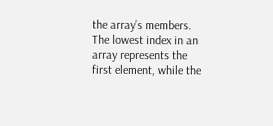the array’s members. The lowest index in an array represents the first element, while the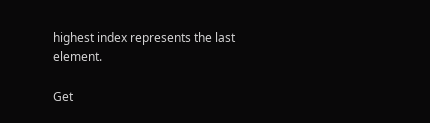highest index represents the last element.

Get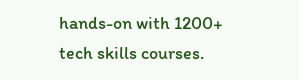hands-on with 1200+ tech skills courses.